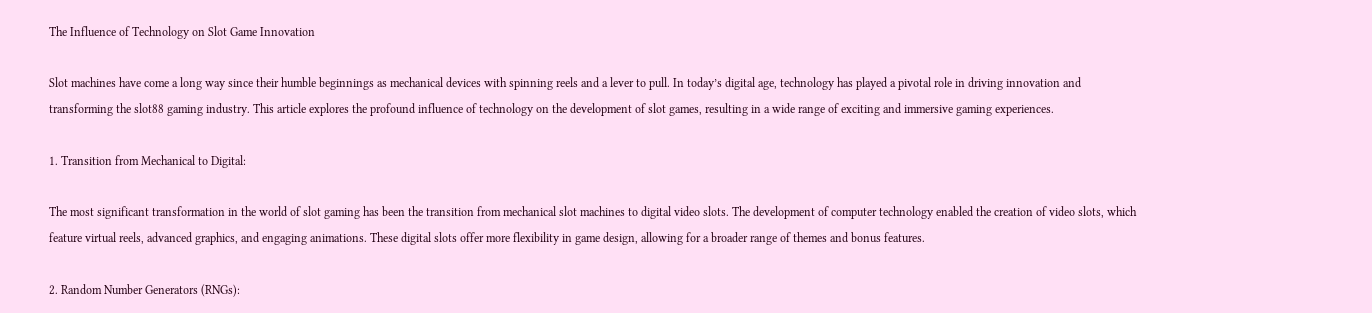The Influence of Technology on Slot Game Innovation

Slot machines have come a long way since their humble beginnings as mechanical devices with spinning reels and a lever to pull. In today’s digital age, technology has played a pivotal role in driving innovation and transforming the slot88 gaming industry. This article explores the profound influence of technology on the development of slot games, resulting in a wide range of exciting and immersive gaming experiences.

1. Transition from Mechanical to Digital:

The most significant transformation in the world of slot gaming has been the transition from mechanical slot machines to digital video slots. The development of computer technology enabled the creation of video slots, which feature virtual reels, advanced graphics, and engaging animations. These digital slots offer more flexibility in game design, allowing for a broader range of themes and bonus features.

2. Random Number Generators (RNGs):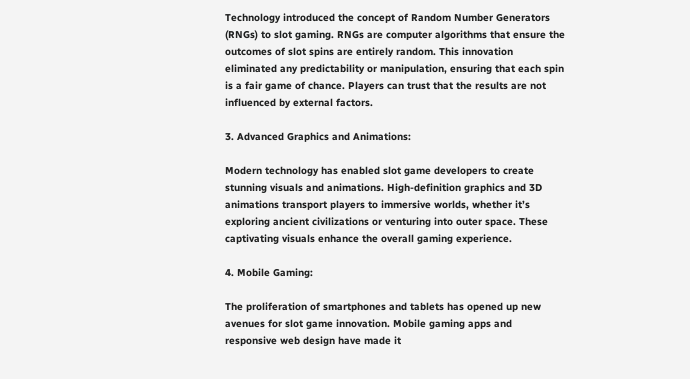Technology introduced the concept of Random Number Generators (RNGs) to slot gaming. RNGs are computer algorithms that ensure the outcomes of slot spins are entirely random. This innovation eliminated any predictability or manipulation, ensuring that each spin is a fair game of chance. Players can trust that the results are not influenced by external factors.

3. Advanced Graphics and Animations:

Modern technology has enabled slot game developers to create stunning visuals and animations. High-definition graphics and 3D animations transport players to immersive worlds, whether it’s exploring ancient civilizations or venturing into outer space. These captivating visuals enhance the overall gaming experience.

4. Mobile Gaming:

The proliferation of smartphones and tablets has opened up new avenues for slot game innovation. Mobile gaming apps and responsive web design have made it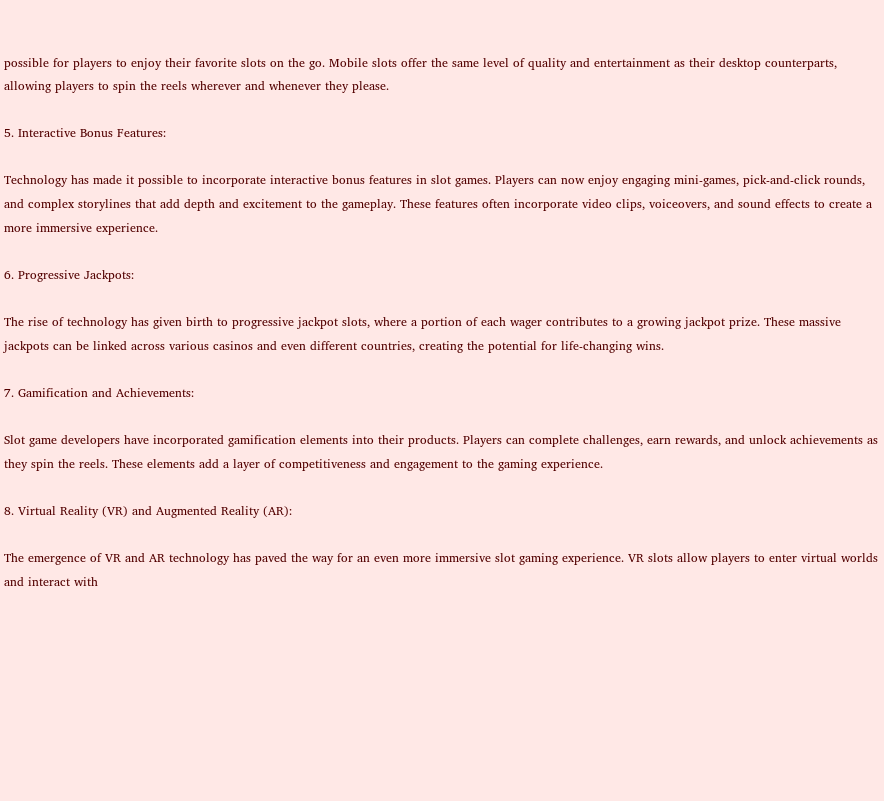possible for players to enjoy their favorite slots on the go. Mobile slots offer the same level of quality and entertainment as their desktop counterparts, allowing players to spin the reels wherever and whenever they please.

5. Interactive Bonus Features:

Technology has made it possible to incorporate interactive bonus features in slot games. Players can now enjoy engaging mini-games, pick-and-click rounds, and complex storylines that add depth and excitement to the gameplay. These features often incorporate video clips, voiceovers, and sound effects to create a more immersive experience.

6. Progressive Jackpots:

The rise of technology has given birth to progressive jackpot slots, where a portion of each wager contributes to a growing jackpot prize. These massive jackpots can be linked across various casinos and even different countries, creating the potential for life-changing wins.

7. Gamification and Achievements:

Slot game developers have incorporated gamification elements into their products. Players can complete challenges, earn rewards, and unlock achievements as they spin the reels. These elements add a layer of competitiveness and engagement to the gaming experience.

8. Virtual Reality (VR) and Augmented Reality (AR):

The emergence of VR and AR technology has paved the way for an even more immersive slot gaming experience. VR slots allow players to enter virtual worlds and interact with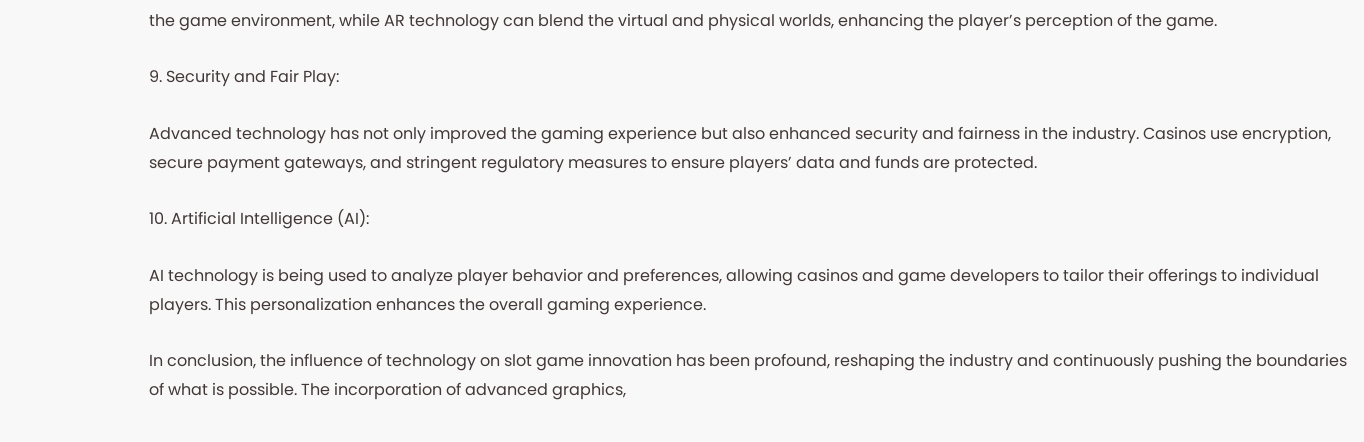the game environment, while AR technology can blend the virtual and physical worlds, enhancing the player’s perception of the game.

9. Security and Fair Play:

Advanced technology has not only improved the gaming experience but also enhanced security and fairness in the industry. Casinos use encryption, secure payment gateways, and stringent regulatory measures to ensure players’ data and funds are protected.

10. Artificial Intelligence (AI):

AI technology is being used to analyze player behavior and preferences, allowing casinos and game developers to tailor their offerings to individual players. This personalization enhances the overall gaming experience.

In conclusion, the influence of technology on slot game innovation has been profound, reshaping the industry and continuously pushing the boundaries of what is possible. The incorporation of advanced graphics,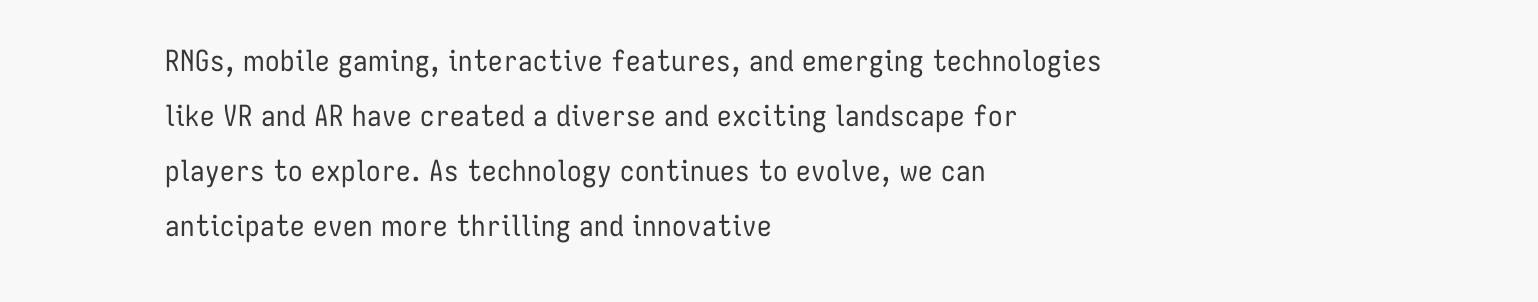RNGs, mobile gaming, interactive features, and emerging technologies like VR and AR have created a diverse and exciting landscape for players to explore. As technology continues to evolve, we can anticipate even more thrilling and innovative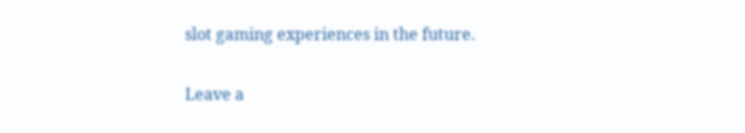slot gaming experiences in the future.

Leave a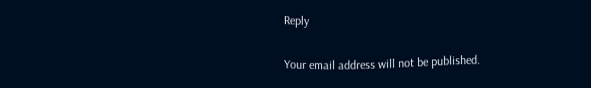Reply

Your email address will not be published.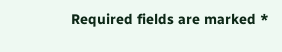Required fields are marked *